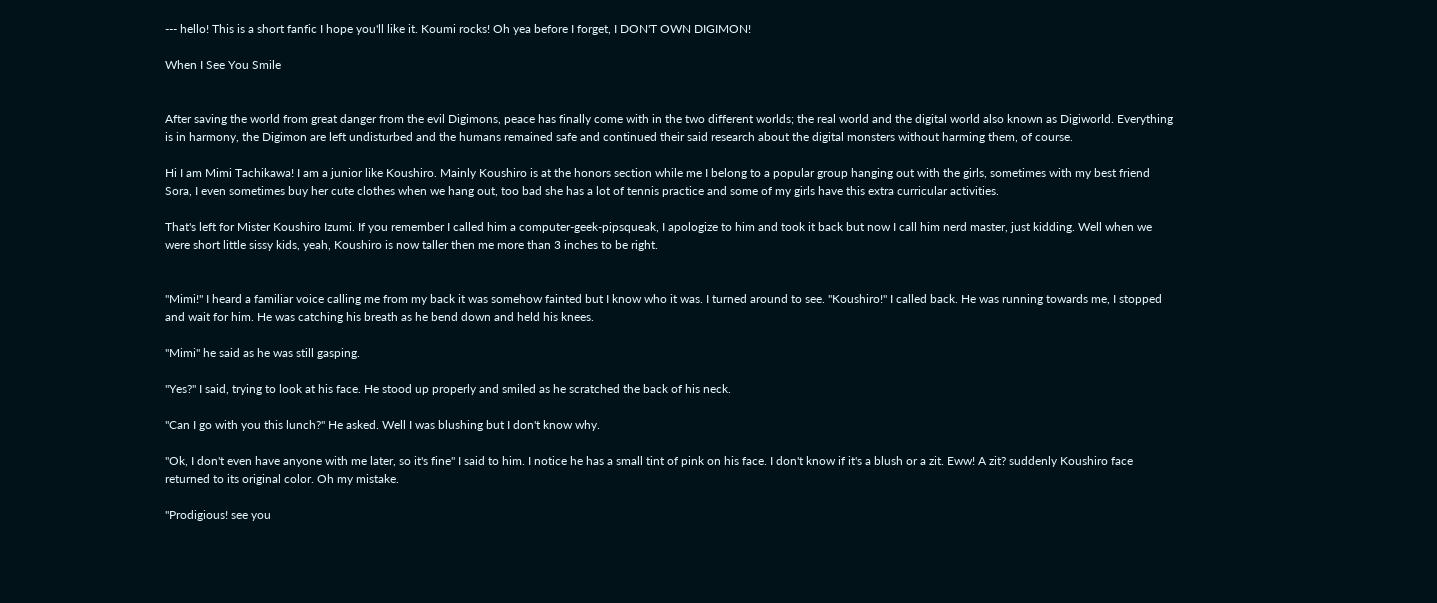--- hello! This is a short fanfic I hope you'll like it. Koumi rocks! Oh yea before I forget, I DON'T OWN DIGIMON!

When I See You Smile


After saving the world from great danger from the evil Digimons, peace has finally come with in the two different worlds; the real world and the digital world also known as Digiworld. Everything is in harmony, the Digimon are left undisturbed and the humans remained safe and continued their said research about the digital monsters without harming them, of course.

Hi I am Mimi Tachikawa! I am a junior like Koushiro. Mainly Koushiro is at the honors section while me I belong to a popular group hanging out with the girls, sometimes with my best friend Sora, I even sometimes buy her cute clothes when we hang out, too bad she has a lot of tennis practice and some of my girls have this extra curricular activities.

That's left for Mister Koushiro Izumi. If you remember I called him a computer-geek-pipsqueak, I apologize to him and took it back but now I call him nerd master, just kidding. Well when we were short little sissy kids, yeah, Koushiro is now taller then me more than 3 inches to be right.


"Mimi!" I heard a familiar voice calling me from my back it was somehow fainted but I know who it was. I turned around to see. "Koushiro!" I called back. He was running towards me, I stopped and wait for him. He was catching his breath as he bend down and held his knees.

"Mimi" he said as he was still gasping.

"Yes?" I said, trying to look at his face. He stood up properly and smiled as he scratched the back of his neck.

"Can I go with you this lunch?" He asked. Well I was blushing but I don't know why.

"Ok, I don't even have anyone with me later, so it's fine" I said to him. I notice he has a small tint of pink on his face. I don't know if it's a blush or a zit. Eww! A zit? suddenly Koushiro face returned to its original color. Oh my mistake.

"Prodigious! see you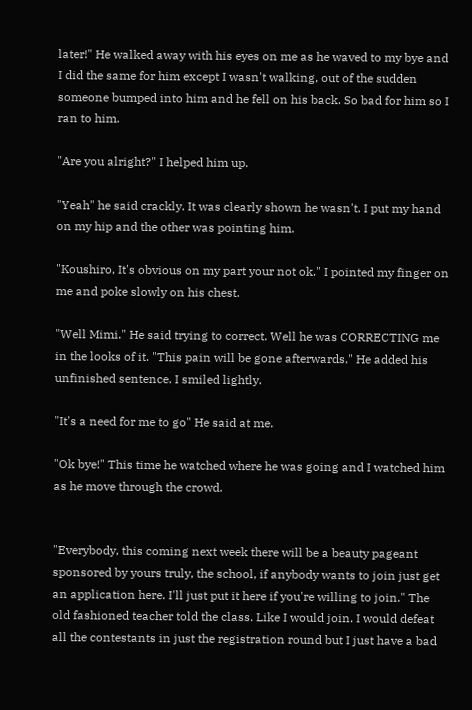later!" He walked away with his eyes on me as he waved to my bye and I did the same for him except I wasn't walking, out of the sudden someone bumped into him and he fell on his back. So bad for him so I ran to him.

"Are you alright?" I helped him up.

"Yeah" he said crackly. It was clearly shown he wasn't. I put my hand on my hip and the other was pointing him.

"Koushiro, It's obvious on my part your not ok." I pointed my finger on me and poke slowly on his chest.

"Well Mimi." He said trying to correct. Well he was CORRECTING me in the looks of it. "This pain will be gone afterwards." He added his unfinished sentence. I smiled lightly.

"It's a need for me to go" He said at me.

"Ok bye!" This time he watched where he was going and I watched him as he move through the crowd.


"Everybody, this coming next week there will be a beauty pageant sponsored by yours truly, the school, if anybody wants to join just get an application here. I'll just put it here if you're willing to join." The old fashioned teacher told the class. Like I would join. I would defeat all the contestants in just the registration round but I just have a bad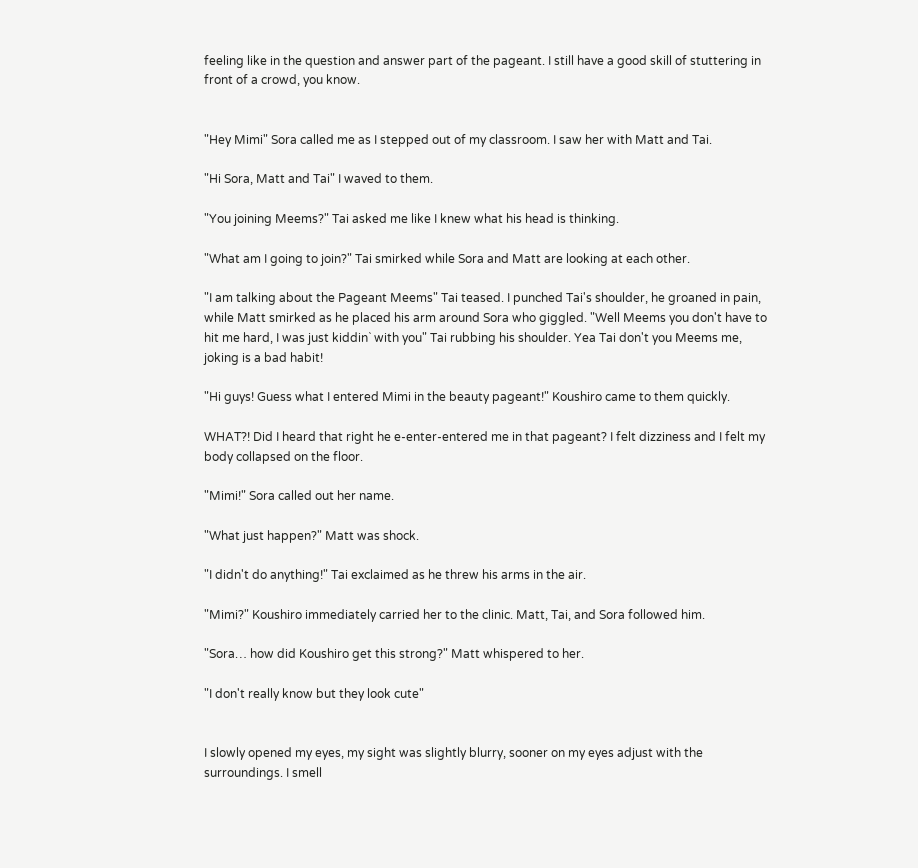feeling like in the question and answer part of the pageant. I still have a good skill of stuttering in front of a crowd, you know.


"Hey Mimi" Sora called me as I stepped out of my classroom. I saw her with Matt and Tai.

"Hi Sora, Matt and Tai" I waved to them.

"You joining Meems?" Tai asked me like I knew what his head is thinking.

"What am I going to join?" Tai smirked while Sora and Matt are looking at each other.

"I am talking about the Pageant Meems" Tai teased. I punched Tai's shoulder, he groaned in pain, while Matt smirked as he placed his arm around Sora who giggled. "Well Meems you don't have to hit me hard, I was just kiddin` with you" Tai rubbing his shoulder. Yea Tai don't you Meems me, joking is a bad habit!

"Hi guys! Guess what I entered Mimi in the beauty pageant!" Koushiro came to them quickly.

WHAT?! Did I heard that right he e-enter-entered me in that pageant? I felt dizziness and I felt my body collapsed on the floor.

"Mimi!" Sora called out her name.

"What just happen?" Matt was shock.

"I didn't do anything!" Tai exclaimed as he threw his arms in the air.

"Mimi?" Koushiro immediately carried her to the clinic. Matt, Tai, and Sora followed him.

"Sora… how did Koushiro get this strong?" Matt whispered to her.

"I don't really know but they look cute"


I slowly opened my eyes, my sight was slightly blurry, sooner on my eyes adjust with the surroundings. I smell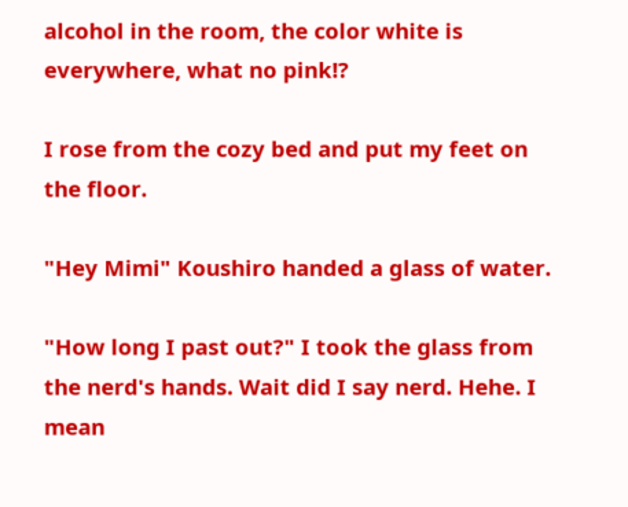alcohol in the room, the color white is everywhere, what no pink!?

I rose from the cozy bed and put my feet on the floor.

"Hey Mimi" Koushiro handed a glass of water.

"How long I past out?" I took the glass from the nerd's hands. Wait did I say nerd. Hehe. I mean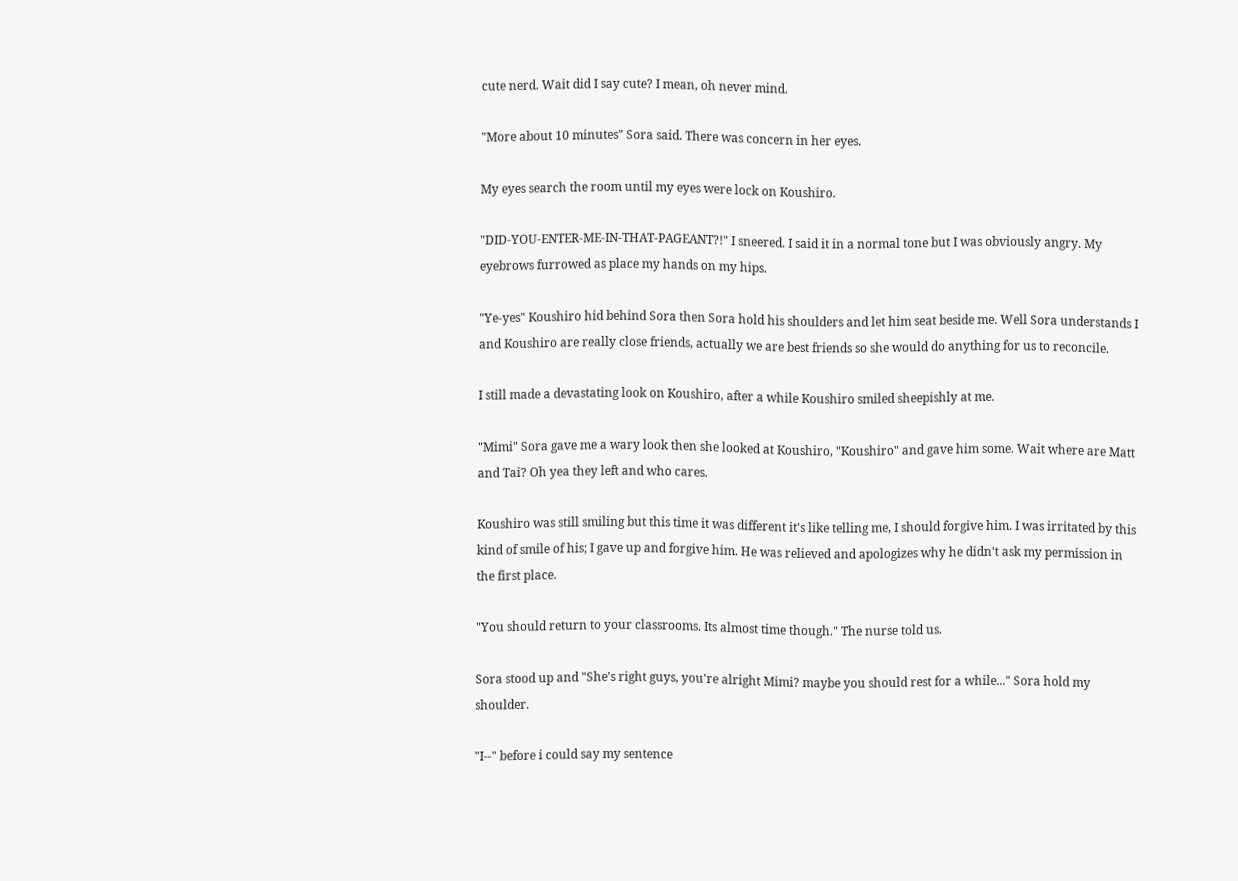cute nerd. Wait did I say cute? I mean, oh never mind.

"More about 10 minutes" Sora said. There was concern in her eyes.

My eyes search the room until my eyes were lock on Koushiro.

"DID-YOU-ENTER-ME-IN-THAT-PAGEANT?!" I sneered. I said it in a normal tone but I was obviously angry. My eyebrows furrowed as place my hands on my hips.

"Ye-yes" Koushiro hid behind Sora then Sora hold his shoulders and let him seat beside me. Well Sora understands I and Koushiro are really close friends, actually we are best friends so she would do anything for us to reconcile.

I still made a devastating look on Koushiro, after a while Koushiro smiled sheepishly at me.

"Mimi" Sora gave me a wary look then she looked at Koushiro, "Koushiro" and gave him some. Wait where are Matt and Tai? Oh yea they left and who cares.

Koushiro was still smiling but this time it was different it's like telling me, I should forgive him. I was irritated by this kind of smile of his; I gave up and forgive him. He was relieved and apologizes why he didn't ask my permission in the first place.

"You should return to your classrooms. Its almost time though." The nurse told us.

Sora stood up and "She's right guys, you're alright Mimi? maybe you should rest for a while..." Sora hold my shoulder.

"I--" before i could say my sentence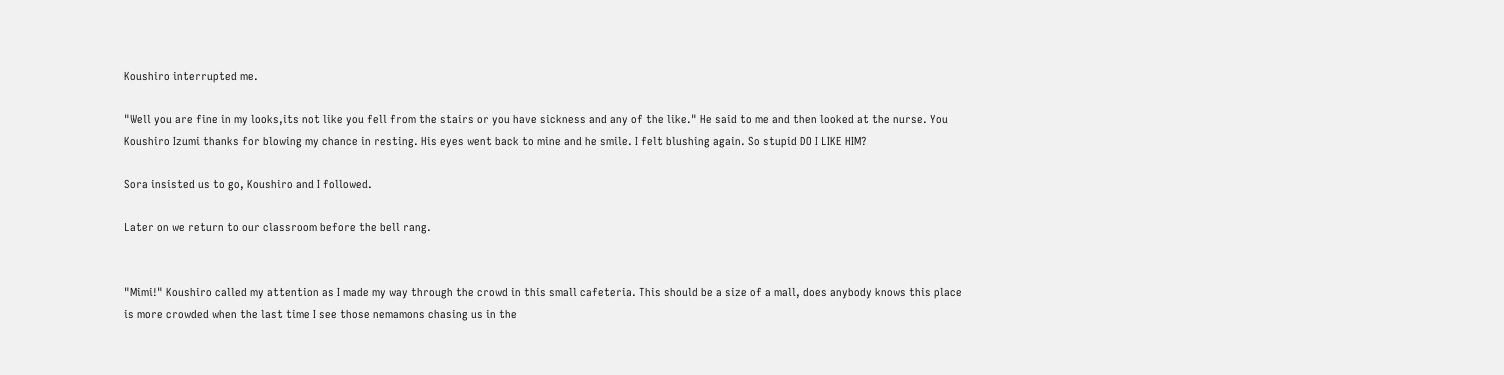Koushiro interrupted me.

"Well you are fine in my looks,its not like you fell from the stairs or you have sickness and any of the like." He said to me and then looked at the nurse. You Koushiro Izumi thanks for blowing my chance in resting. His eyes went back to mine and he smile. I felt blushing again. So stupid DO I LIKE HIM?

Sora insisted us to go, Koushiro and I followed.

Later on we return to our classroom before the bell rang.


"Mimi!" Koushiro called my attention as I made my way through the crowd in this small cafeteria. This should be a size of a mall, does anybody knows this place is more crowded when the last time I see those nemamons chasing us in the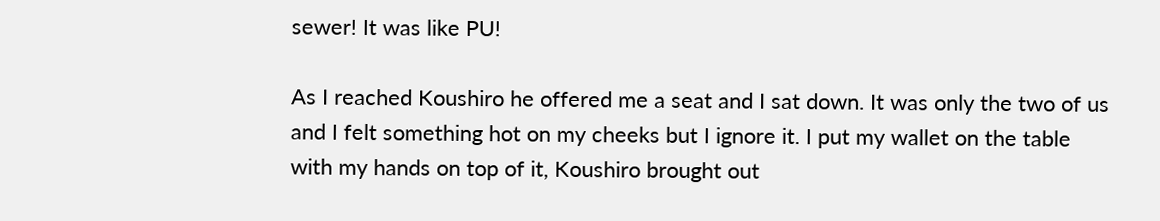sewer! It was like PU!

As I reached Koushiro he offered me a seat and I sat down. It was only the two of us and I felt something hot on my cheeks but I ignore it. I put my wallet on the table with my hands on top of it, Koushiro brought out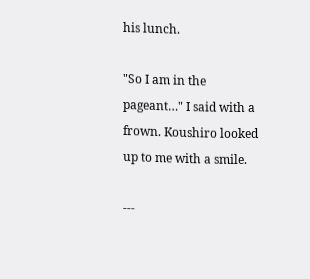his lunch.

"So I am in the pageant…" I said with a frown. Koushiro looked up to me with a smile.

---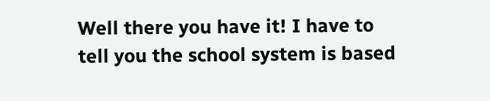Well there you have it! I have to tell you the school system is based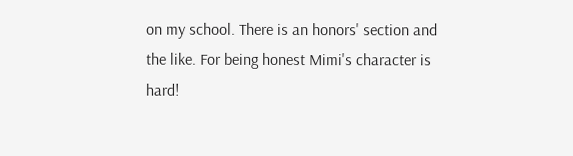on my school. There is an honors' section and the like. For being honest Mimi's character is hard!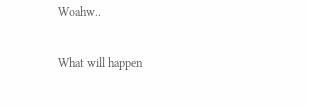Woahw..

What will happen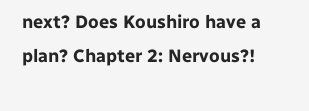next? Does Koushiro have a plan? Chapter 2: Nervous?!